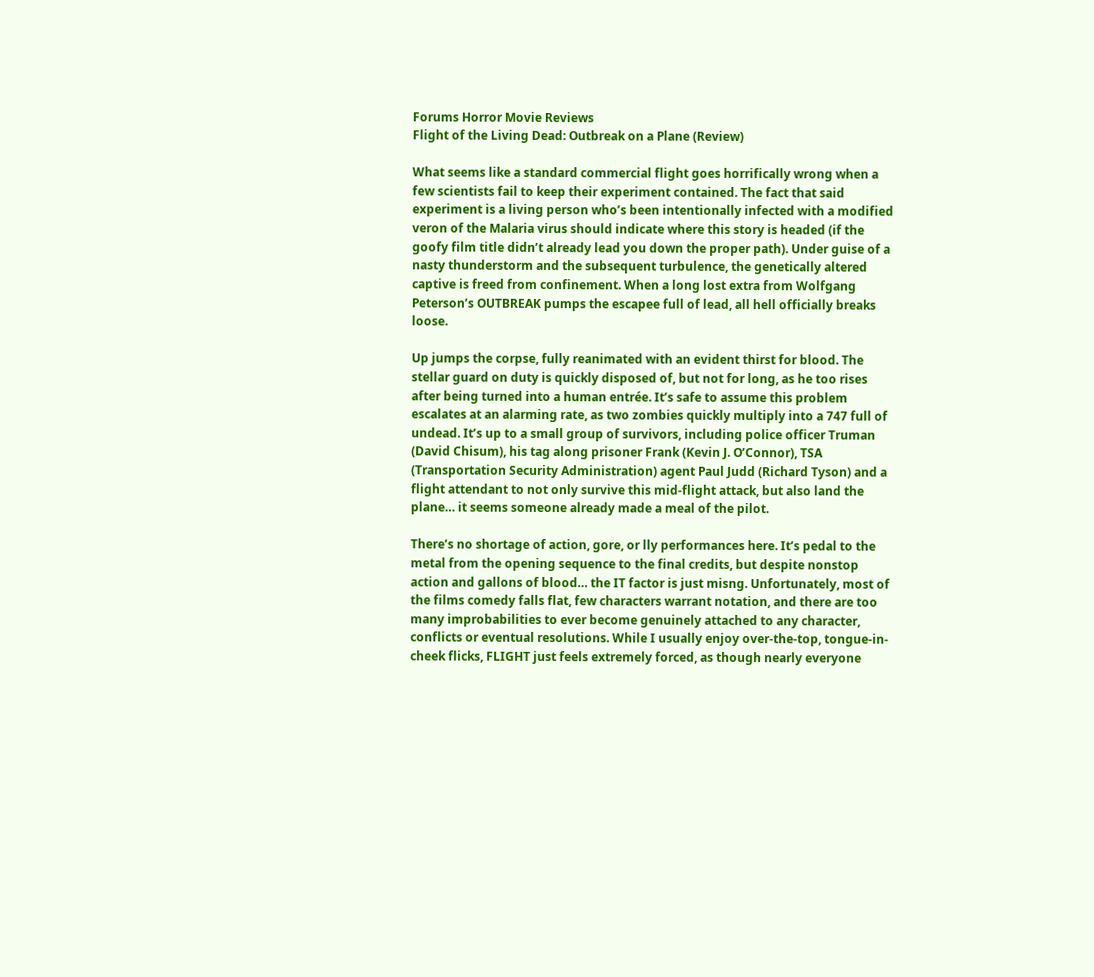Forums Horror Movie Reviews
Flight of the Living Dead: Outbreak on a Plane (Review)

What seems like a standard commercial flight goes horrifically wrong when a few scientists fail to keep their experiment contained. The fact that said experiment is a living person who’s been intentionally infected with a modified veron of the Malaria virus should indicate where this story is headed (if the goofy film title didn’t already lead you down the proper path). Under guise of a nasty thunderstorm and the subsequent turbulence, the genetically altered captive is freed from confinement. When a long lost extra from Wolfgang Peterson’s OUTBREAK pumps the escapee full of lead, all hell officially breaks loose.

Up jumps the corpse, fully reanimated with an evident thirst for blood. The stellar guard on duty is quickly disposed of, but not for long, as he too rises after being turned into a human entrée. It’s safe to assume this problem escalates at an alarming rate, as two zombies quickly multiply into a 747 full of undead. It’s up to a small group of survivors, including police officer Truman (David Chisum), his tag along prisoner Frank (Kevin J. O’Connor), TSA (Transportation Security Administration) agent Paul Judd (Richard Tyson) and a flight attendant to not only survive this mid-flight attack, but also land the plane… it seems someone already made a meal of the pilot.

There’s no shortage of action, gore, or lly performances here. It’s pedal to the metal from the opening sequence to the final credits, but despite nonstop action and gallons of blood… the IT factor is just misng. Unfortunately, most of the films comedy falls flat, few characters warrant notation, and there are too many improbabilities to ever become genuinely attached to any character, conflicts or eventual resolutions. While I usually enjoy over-the-top, tongue-in-cheek flicks, FLIGHT just feels extremely forced, as though nearly everyone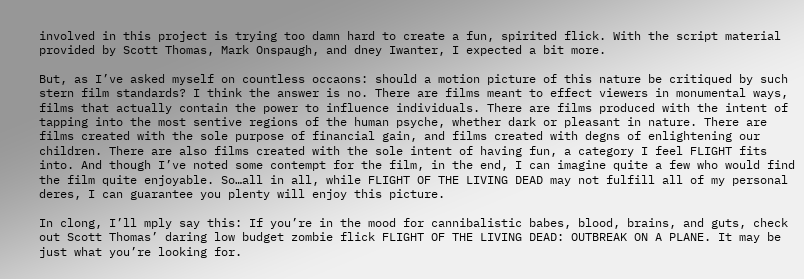involved in this project is trying too damn hard to create a fun, spirited flick. With the script material provided by Scott Thomas, Mark Onspaugh, and dney Iwanter, I expected a bit more.

But, as I’ve asked myself on countless occaons: should a motion picture of this nature be critiqued by such stern film standards? I think the answer is no. There are films meant to effect viewers in monumental ways, films that actually contain the power to influence individuals. There are films produced with the intent of tapping into the most sentive regions of the human psyche, whether dark or pleasant in nature. There are films created with the sole purpose of financial gain, and films created with degns of enlightening our children. There are also films created with the sole intent of having fun, a category I feel FLIGHT fits into. And though I’ve noted some contempt for the film, in the end, I can imagine quite a few who would find the film quite enjoyable. So…all in all, while FLIGHT OF THE LIVING DEAD may not fulfill all of my personal deres, I can guarantee you plenty will enjoy this picture.

In clong, I’ll mply say this: If you’re in the mood for cannibalistic babes, blood, brains, and guts, check out Scott Thomas’ daring low budget zombie flick FLIGHT OF THE LIVING DEAD: OUTBREAK ON A PLANE. It may be just what you’re looking for.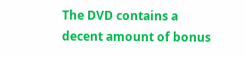The DVD contains a decent amount of bonus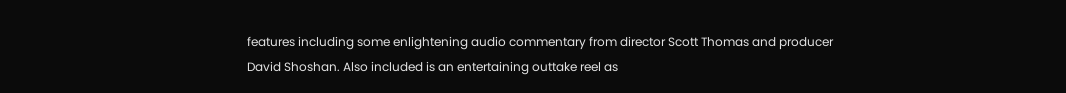features including some enlightening audio commentary from director Scott Thomas and producer David Shoshan. Also included is an entertaining outtake reel as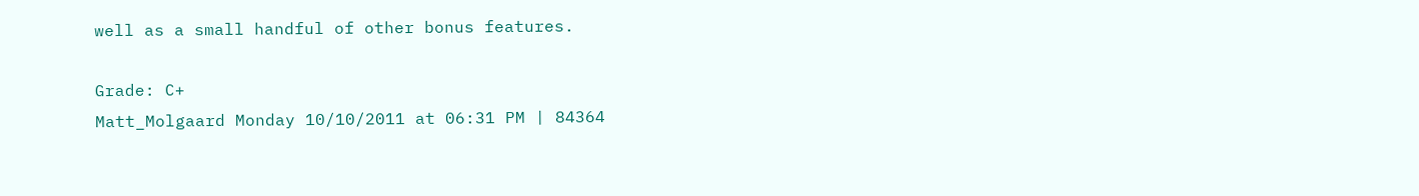well as a small handful of other bonus features.

Grade: C+
Matt_Molgaard Monday 10/10/2011 at 06:31 PM | 84364